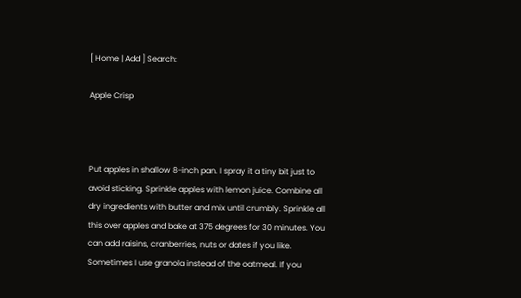[ Home | Add ] Search:

Apple Crisp



Put apples in shallow 8-inch pan. I spray it a tiny bit just to avoid sticking. Sprinkle apples with lemon juice. Combine all dry ingredients with butter and mix until crumbly. Sprinkle all this over apples and bake at 375 degrees for 30 minutes. You can add raisins, cranberries, nuts or dates if you like. Sometimes I use granola instead of the oatmeal. If you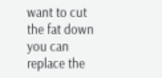want to cut the fat down you can replace the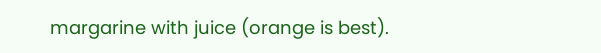margarine with juice (orange is best).